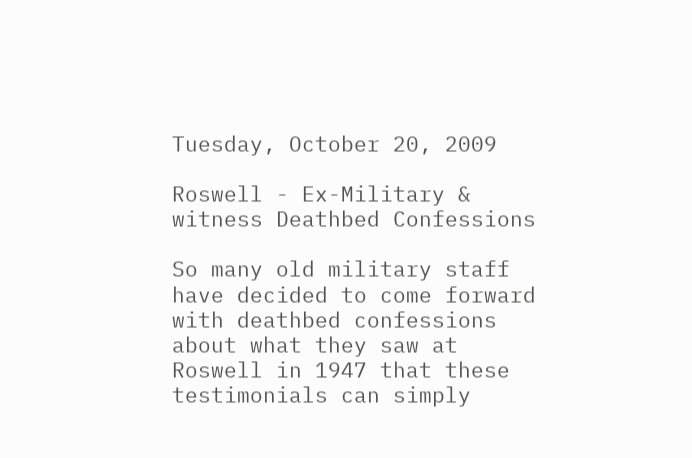Tuesday, October 20, 2009

Roswell - Ex-Military & witness Deathbed Confessions

So many old military staff have decided to come forward with deathbed confessions about what they saw at Roswell in 1947 that these testimonials can simply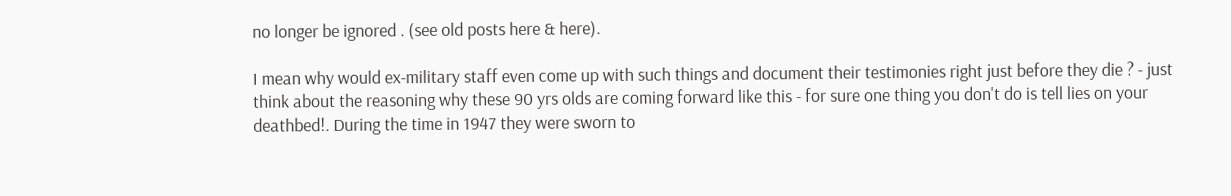no longer be ignored . (see old posts here & here).

I mean why would ex-military staff even come up with such things and document their testimonies right just before they die ? - just think about the reasoning why these 90 yrs olds are coming forward like this - for sure one thing you don't do is tell lies on your deathbed!. During the time in 1947 they were sworn to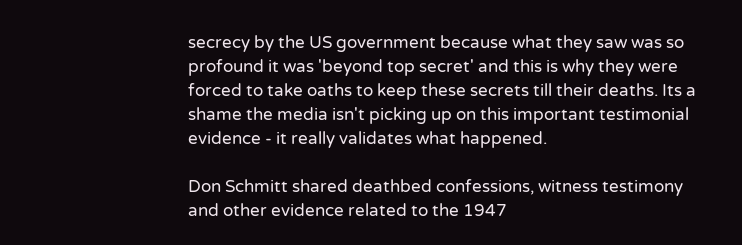secrecy by the US government because what they saw was so profound it was 'beyond top secret' and this is why they were forced to take oaths to keep these secrets till their deaths. Its a shame the media isn't picking up on this important testimonial evidence - it really validates what happened.

Don Schmitt shared deathbed confessions, witness testimony and other evidence related to the 1947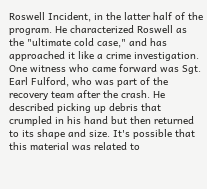Roswell Incident, in the latter half of the program. He characterized Roswell as the "ultimate cold case," and has approached it like a crime investigation. One witness who came forward was Sgt. Earl Fulford, who was part of the recovery team after the crash. He described picking up debris that crumpled in his hand but then returned to its shape and size. It's possible that this material was related to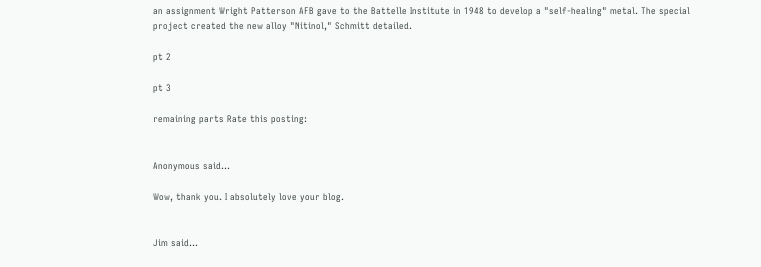an assignment Wright Patterson AFB gave to the Battelle Institute in 1948 to develop a "self-healing" metal. The special project created the new alloy "Nitinol," Schmitt detailed.

pt 2

pt 3

remaining parts Rate this posting:


Anonymous said...

Wow, thank you. I absolutely love your blog.


Jim said...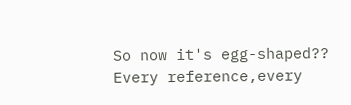So now it's egg-shaped?? Every reference,every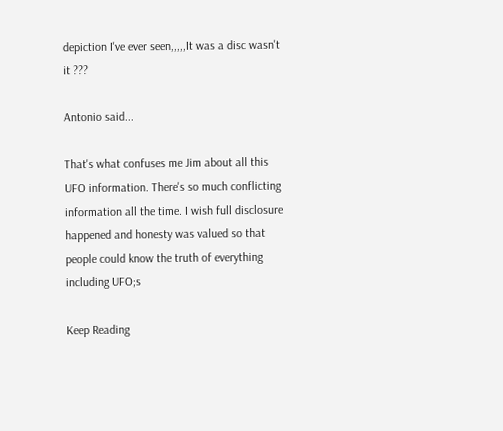depiction I've ever seen,,,,,It was a disc wasn't it ???

Antonio said...

That's what confuses me Jim about all this UFO information. There's so much conflicting information all the time. I wish full disclosure happened and honesty was valued so that people could know the truth of everything including UFO;s

Keep Reading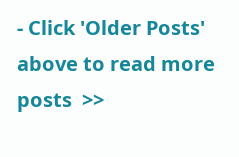- Click 'Older Posts' above to read more posts  >>